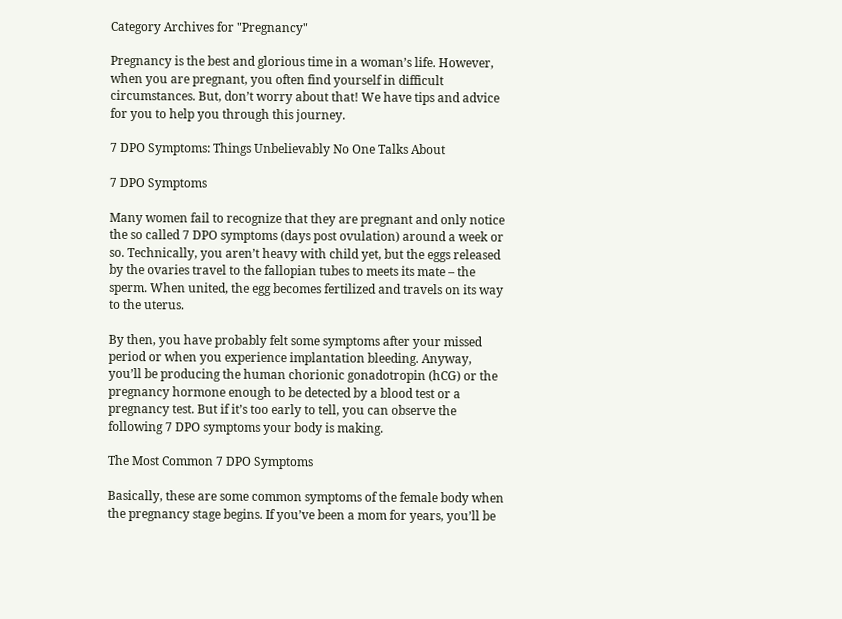Category Archives for "Pregnancy"

Pregnancy is the best and glorious time in a woman’s life. However, when you are pregnant, you often find yourself in difficult circumstances. But, don’t worry about that! We have tips and advice for you to help you through this journey.

7 DPO Symptoms: Things Unbelievably No One Talks About

7 DPO Symptoms

Many women fail to recognize that they are pregnant and only notice the so called 7 DPO symptoms (days post ovulation) around a week or so. Technically, you aren’t heavy with child yet, but the eggs released by the ovaries travel to the fallopian tubes to meets its mate – the sperm. When united, the egg becomes fertilized and travels on its way to the uterus.

By then, you have probably felt some symptoms after your missed period or when you experience implantation bleeding. Anyway, you’ll be producing the human chorionic gonadotropin (hCG) or the pregnancy hormone enough to be detected by a blood test or a pregnancy test. But if it’s too early to tell, you can observe the following 7 DPO symptoms your body is making.

The Most Common 7 DPO Symptoms

Basically, these are some common symptoms of the female body when the pregnancy stage begins. If you’ve been a mom for years, you’ll be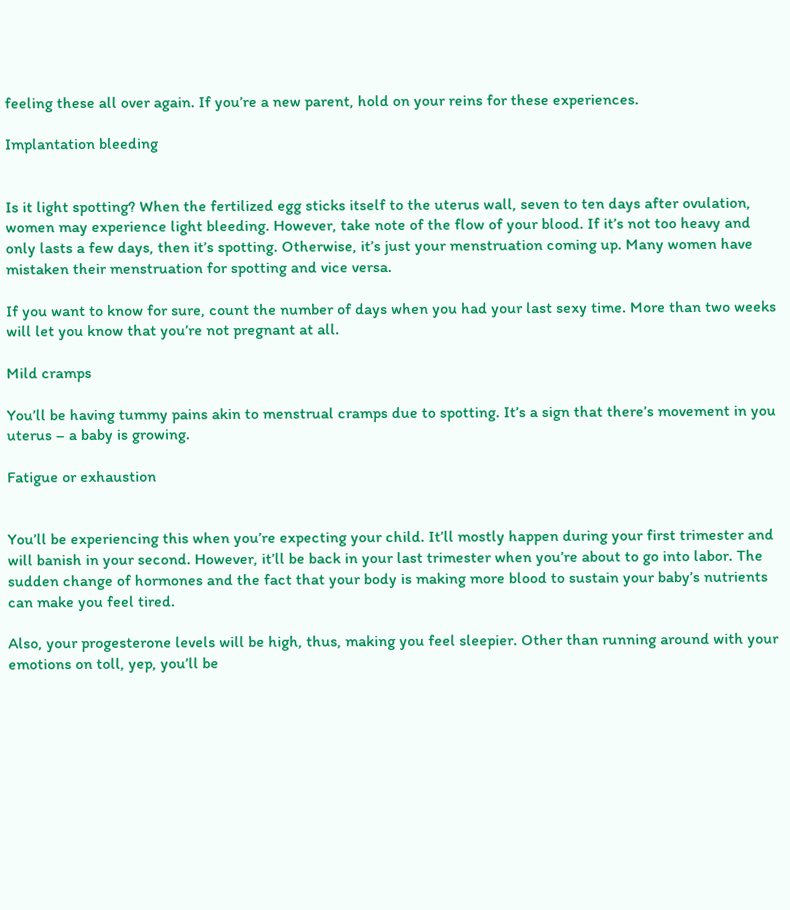feeling these all over again. If you’re a new parent, hold on your reins for these experiences.

Implantation bleeding


Is it light spotting? When the fertilized egg sticks itself to the uterus wall, seven to ten days after ovulation, women may experience light bleeding. However, take note of the flow of your blood. If it’s not too heavy and only lasts a few days, then it’s spotting. Otherwise, it’s just your menstruation coming up. Many women have mistaken their menstruation for spotting and vice versa.

If you want to know for sure, count the number of days when you had your last sexy time. More than two weeks will let you know that you’re not pregnant at all.

Mild cramps

You’ll be having tummy pains akin to menstrual cramps due to spotting. It’s a sign that there’s movement in you uterus – a baby is growing.

Fatigue or exhaustion


You’ll be experiencing this when you’re expecting your child. It’ll mostly happen during your first trimester and will banish in your second. However, it’ll be back in your last trimester when you’re about to go into labor. The sudden change of hormones and the fact that your body is making more blood to sustain your baby’s nutrients can make you feel tired.

Also, your progesterone levels will be high, thus, making you feel sleepier. Other than running around with your emotions on toll, yep, you’ll be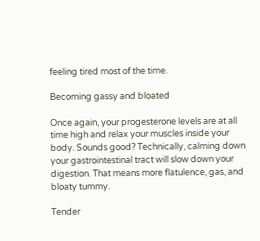feeling tired most of the time.

Becoming gassy and bloated

Once again, your progesterone levels are at all time high and relax your muscles inside your body. Sounds good? Technically, calming down your gastrointestinal tract will slow down your digestion. That means more flatulence, gas, and bloaty tummy.

Tender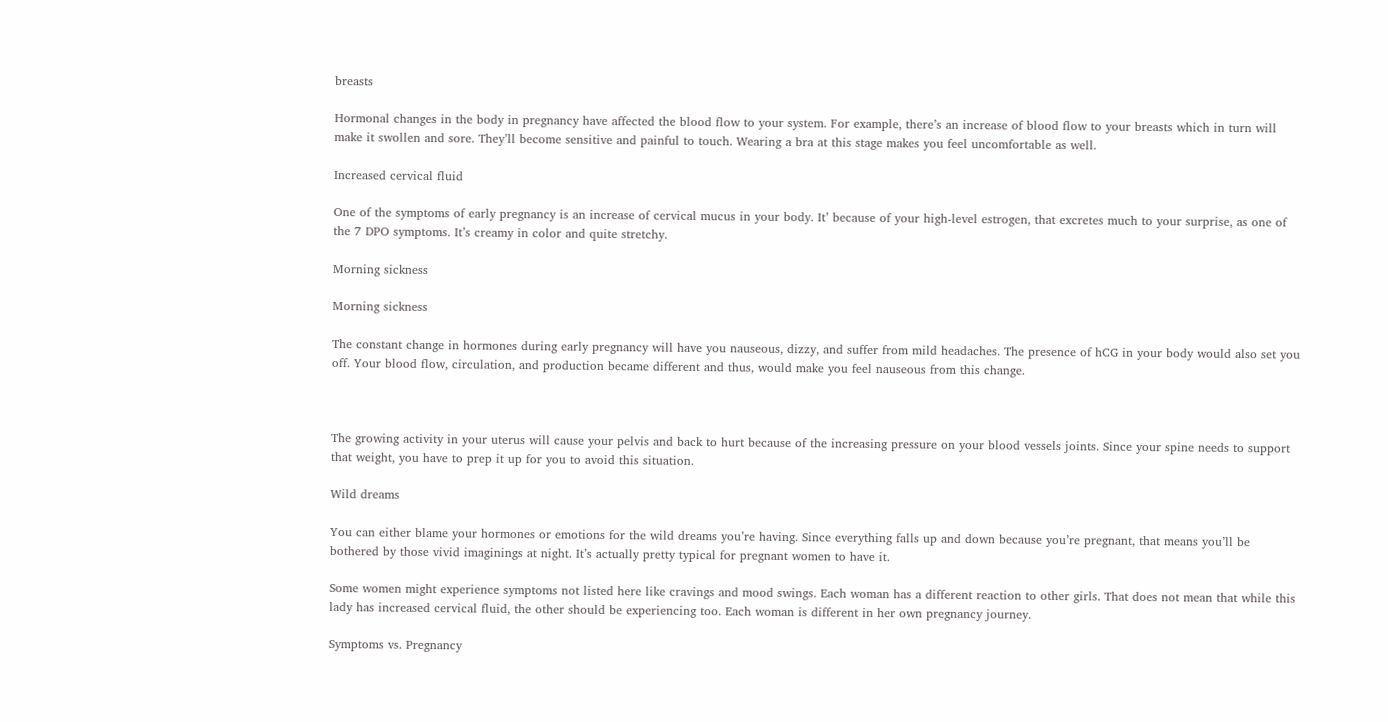breasts

Hormonal changes in the body in pregnancy have affected the blood flow to your system. For example, there’s an increase of blood flow to your breasts which in turn will make it swollen and sore. They’ll become sensitive and painful to touch. Wearing a bra at this stage makes you feel uncomfortable as well.

Increased cervical fluid

One of the symptoms of early pregnancy is an increase of cervical mucus in your body. It’ because of your high-level estrogen, that excretes much to your surprise, as one of the 7 DPO symptoms. It’s creamy in color and quite stretchy.

Morning sickness

Morning sickness

The constant change in hormones during early pregnancy will have you nauseous, dizzy, and suffer from mild headaches. The presence of hCG in your body would also set you off. Your blood flow, circulation, and production became different and thus, would make you feel nauseous from this change.



The growing activity in your uterus will cause your pelvis and back to hurt because of the increasing pressure on your blood vessels joints. Since your spine needs to support that weight, you have to prep it up for you to avoid this situation.

Wild dreams

You can either blame your hormones or emotions for the wild dreams you’re having. Since everything falls up and down because you’re pregnant, that means you’ll be bothered by those vivid imaginings at night. It’s actually pretty typical for pregnant women to have it.

Some women might experience symptoms not listed here like cravings and mood swings. Each woman has a different reaction to other girls. That does not mean that while this lady has increased cervical fluid, the other should be experiencing too. Each woman is different in her own pregnancy journey.

Symptoms vs. Pregnancy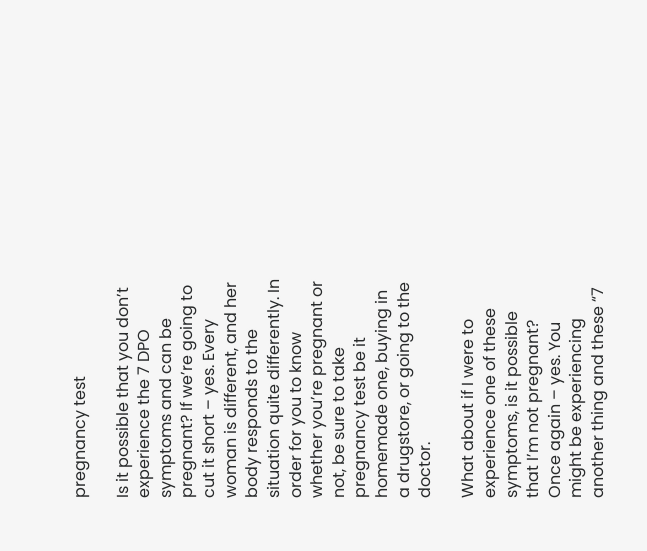pregnancy test

Is it possible that you don’t experience the 7 DPO symptoms and can be pregnant? If we’re going to cut it short – yes. Every woman is different, and her body responds to the situation quite differently. In order for you to know whether you’re pregnant or not, be sure to take pregnancy test be it homemade one, buying in a drugstore, or going to the doctor.

What about if I were to experience one of these symptoms, is it possible that I’m not pregnant? Once again – yes. You might be experiencing another thing and these “7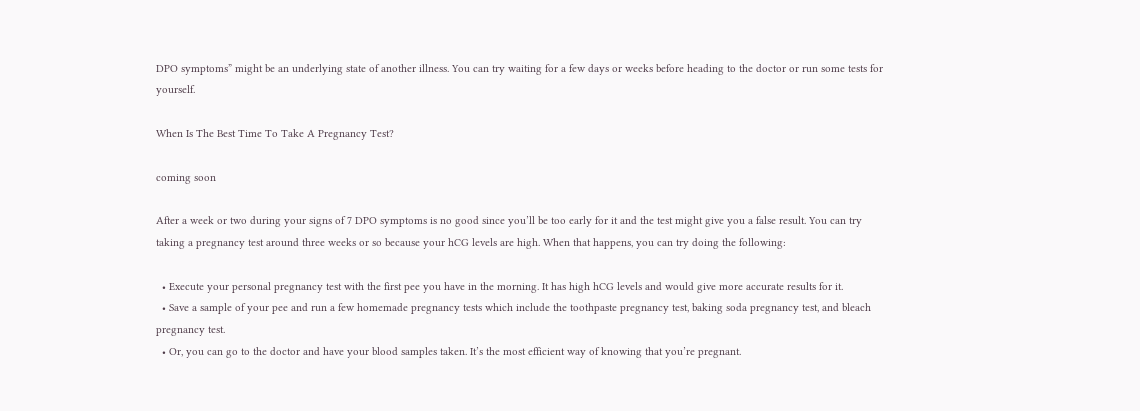DPO symptoms” might be an underlying state of another illness. You can try waiting for a few days or weeks before heading to the doctor or run some tests for yourself.

When Is The Best Time To Take A Pregnancy Test?

coming soon

After a week or two during your signs of 7 DPO symptoms is no good since you’ll be too early for it and the test might give you a false result. You can try taking a pregnancy test around three weeks or so because your hCG levels are high. When that happens, you can try doing the following:

  • Execute your personal pregnancy test with the first pee you have in the morning. It has high hCG levels and would give more accurate results for it.
  • Save a sample of your pee and run a few homemade pregnancy tests which include the toothpaste pregnancy test, baking soda pregnancy test, and bleach pregnancy test.
  • Or, you can go to the doctor and have your blood samples taken. It’s the most efficient way of knowing that you’re pregnant.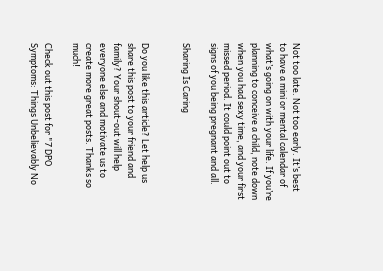Not too late. Not too early. It’s best to have a mini or mental calendar of what’s going on with your life. If you’re planning to conceive a child, note down when you had sexy time, and your first missed period. It could point out to signs of you being pregnant and all.

Sharing Is Caring


Do you like this article? Let help us share this post to your friend and family? Your shout-out will help everyone else and motivate us to create more great posts. Thanks so much!

Check out this post for "7 DPO Symptoms: Things Unbelievably No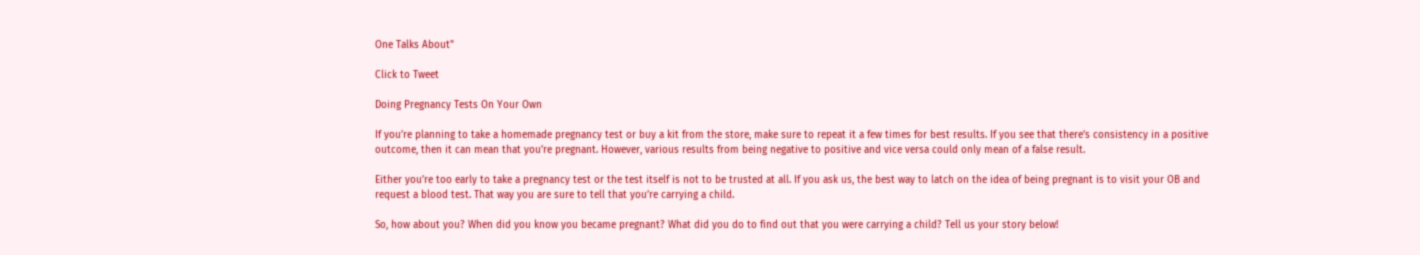One Talks About"

Click to Tweet

Doing Pregnancy Tests On Your Own

If you’re planning to take a homemade pregnancy test or buy a kit from the store, make sure to repeat it a few times for best results. If you see that there’s consistency in a positive outcome, then it can mean that you’re pregnant. However, various results from being negative to positive and vice versa could only mean of a false result.

Either you’re too early to take a pregnancy test or the test itself is not to be trusted at all. If you ask us, the best way to latch on the idea of being pregnant is to visit your OB and request a blood test. That way you are sure to tell that you’re carrying a child.

So, how about you? When did you know you became pregnant? What did you do to find out that you were carrying a child? Tell us your story below!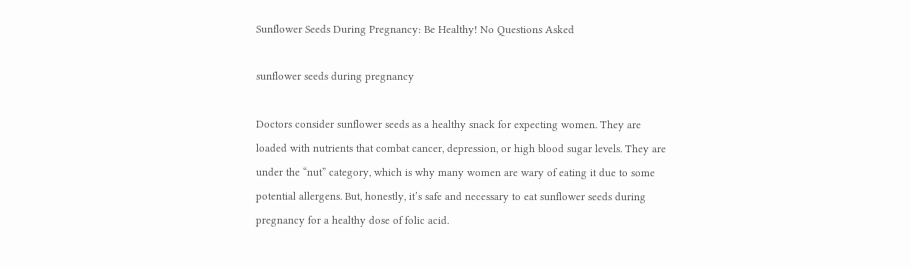Sunflower Seeds During Pregnancy: Be Healthy! No Questions Asked

sunflower seeds during pregnancy

Doctors consider sunflower seeds as a healthy snack for expecting women. They are loaded with nutrients that combat cancer, depression, or high blood sugar levels. They are under the “nut” category, which is why many women are wary of eating it due to some potential allergens. But, honestly, it’s safe and necessary to eat sunflower seeds during pregnancy for a healthy dose of folic acid.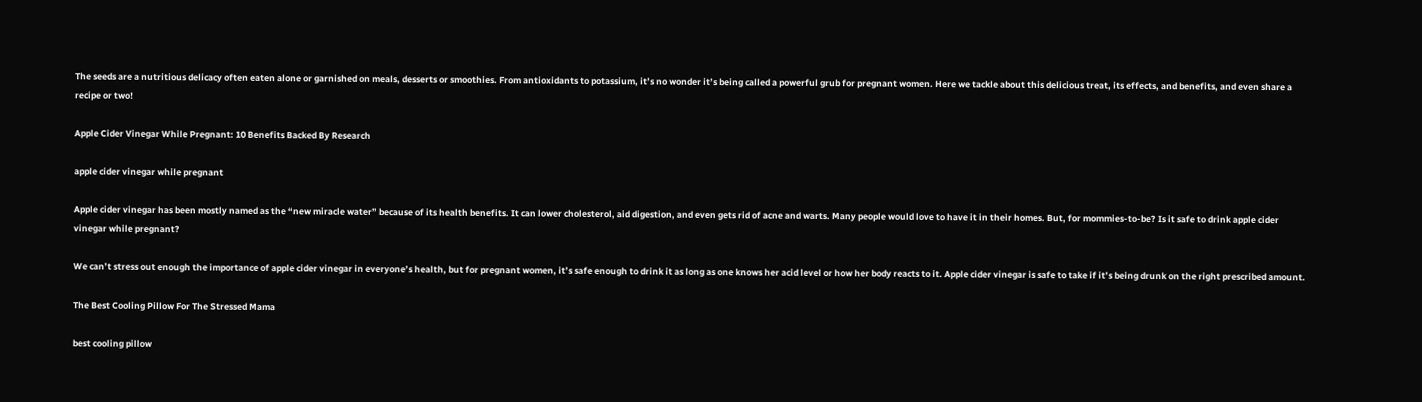The seeds are a nutritious delicacy often eaten alone or garnished on meals, desserts or smoothies. From antioxidants to potassium, it’s no wonder it’s being called a powerful grub for pregnant women. Here we tackle about this delicious treat, its effects, and benefits, and even share a recipe or two!

Apple Cider Vinegar While Pregnant: 10 Benefits Backed By Research

apple cider vinegar while pregnant

Apple cider vinegar has been mostly named as the “new miracle water” because of its health benefits. It can lower cholesterol, aid digestion, and even gets rid of acne and warts. Many people would love to have it in their homes. But, for mommies-to-be? Is it safe to drink apple cider vinegar while pregnant?

We can’t stress out enough the importance of apple cider vinegar in everyone’s health, but for pregnant women, it’s safe enough to drink it as long as one knows her acid level or how her body reacts to it. Apple cider vinegar is safe to take if it’s being drunk on the right prescribed amount.

The Best Cooling Pillow For The Stressed Mama

best cooling pillow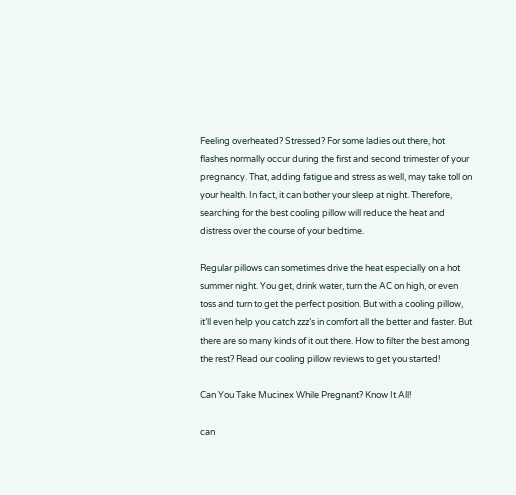Feeling overheated? Stressed? For some ladies out there, hot flashes normally occur during the first and second trimester of your pregnancy. That, adding fatigue and stress as well, may take toll on your health. In fact, it can bother your sleep at night. Therefore, searching for the best cooling pillow will reduce the heat and distress over the course of your bedtime.

Regular pillows can sometimes drive the heat especially on a hot summer night. You get, drink water, turn the AC on high, or even toss and turn to get the perfect position. But with a cooling pillow, it’ll even help you catch zzz’s in comfort all the better and faster. But there are so many kinds of it out there. How to filter the best among the rest? Read our cooling pillow reviews to get you started!

Can You Take Mucinex While Pregnant? Know It All!

can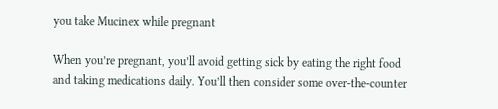you take Mucinex while pregnant

When you’re pregnant, you’ll avoid getting sick by eating the right food and taking medications daily. You’ll then consider some over-the-counter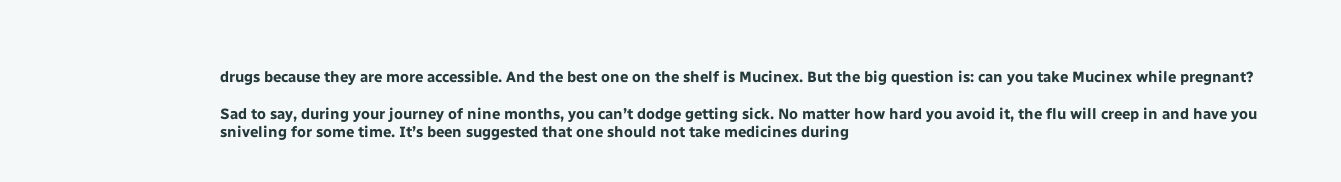drugs because they are more accessible. And the best one on the shelf is Mucinex. But the big question is: can you take Mucinex while pregnant?

Sad to say, during your journey of nine months, you can’t dodge getting sick. No matter how hard you avoid it, the flu will creep in and have you sniveling for some time. It’s been suggested that one should not take medicines during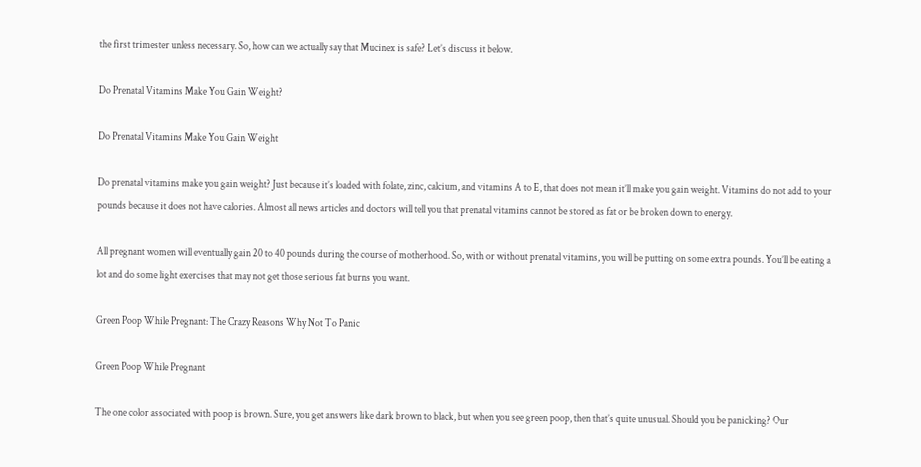the first trimester unless necessary. So, how can we actually say that Mucinex is safe? Let’s discuss it below.

Do Prenatal Vitamins Make You Gain Weight?

Do Prenatal Vitamins Make You Gain Weight

Do prenatal vitamins make you gain weight? Just because it’s loaded with folate, zinc, calcium, and vitamins A to E, that does not mean it’ll make you gain weight. Vitamins do not add to your pounds because it does not have calories. Almost all news articles and doctors will tell you that prenatal vitamins cannot be stored as fat or be broken down to energy.

All pregnant women will eventually gain 20 to 40 pounds during the course of motherhood. So, with or without prenatal vitamins, you will be putting on some extra pounds. You’ll be eating a lot and do some light exercises that may not get those serious fat burns you want.

Green Poop While Pregnant: The Crazy Reasons Why Not To Panic

Green Poop While Pregnant

The one color associated with poop is brown. Sure, you get answers like dark brown to black, but when you see green poop, then that’s quite unusual. Should you be panicking? Our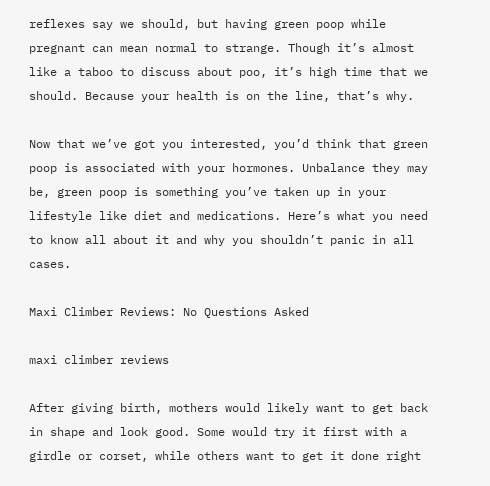reflexes say we should, but having green poop while pregnant can mean normal to strange. Though it’s almost like a taboo to discuss about poo, it’s high time that we should. Because your health is on the line, that’s why.

Now that we’ve got you interested, you’d think that green poop is associated with your hormones. Unbalance they may be, green poop is something you’ve taken up in your lifestyle like diet and medications. Here’s what you need to know all about it and why you shouldn’t panic in all cases.

Maxi Climber Reviews: No Questions Asked

maxi climber reviews

After giving birth, mothers would likely want to get back in shape and look good. Some would try it first with a girdle or corset, while others want to get it done right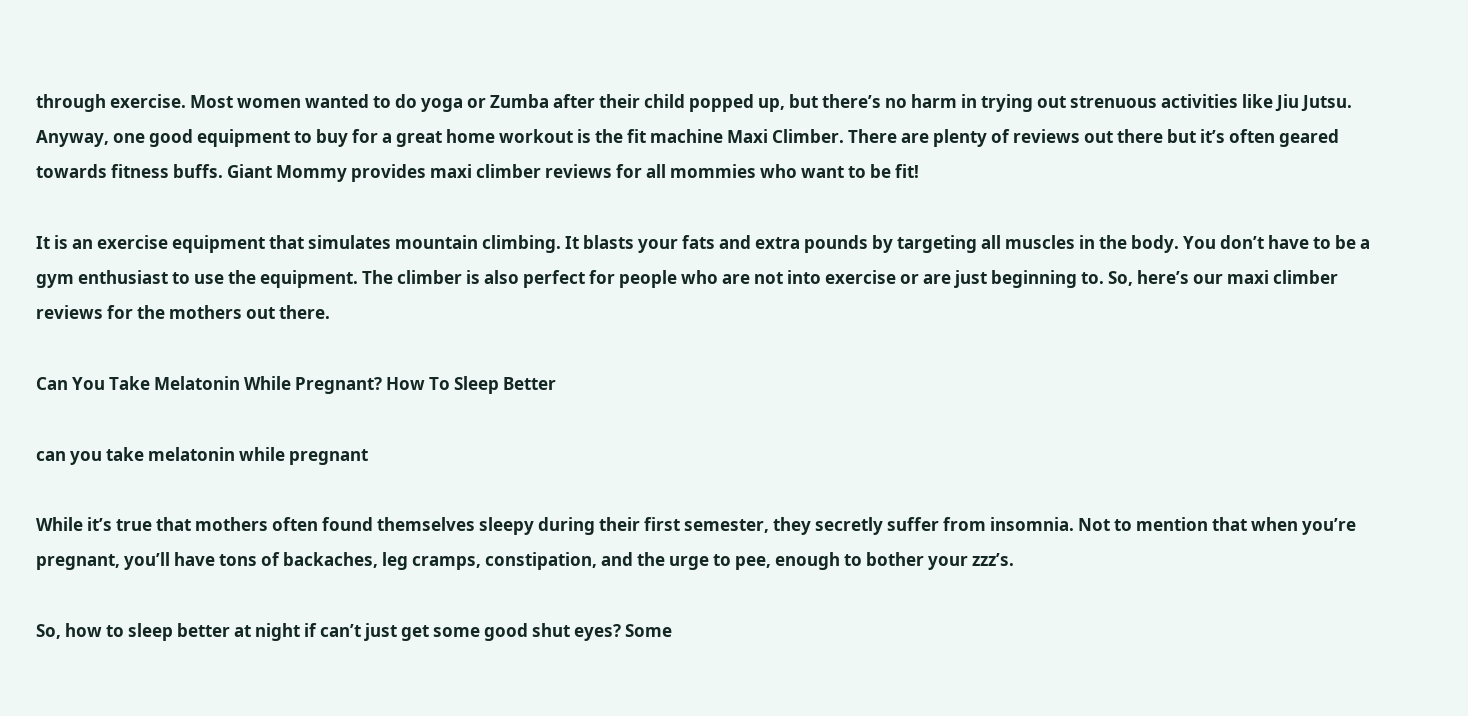through exercise. Most women wanted to do yoga or Zumba after their child popped up, but there’s no harm in trying out strenuous activities like Jiu Jutsu. Anyway, one good equipment to buy for a great home workout is the fit machine Maxi Climber. There are plenty of reviews out there but it’s often geared towards fitness buffs. Giant Mommy provides maxi climber reviews for all mommies who want to be fit!

It is an exercise equipment that simulates mountain climbing. It blasts your fats and extra pounds by targeting all muscles in the body. You don’t have to be a gym enthusiast to use the equipment. The climber is also perfect for people who are not into exercise or are just beginning to. So, here’s our maxi climber reviews for the mothers out there.

Can You Take Melatonin While Pregnant? How To Sleep Better

can you take melatonin while pregnant

While it’s true that mothers often found themselves sleepy during their first semester, they secretly suffer from insomnia. Not to mention that when you’re pregnant, you’ll have tons of backaches, leg cramps, constipation, and the urge to pee, enough to bother your zzz’s.

So, how to sleep better at night if can’t just get some good shut eyes? Some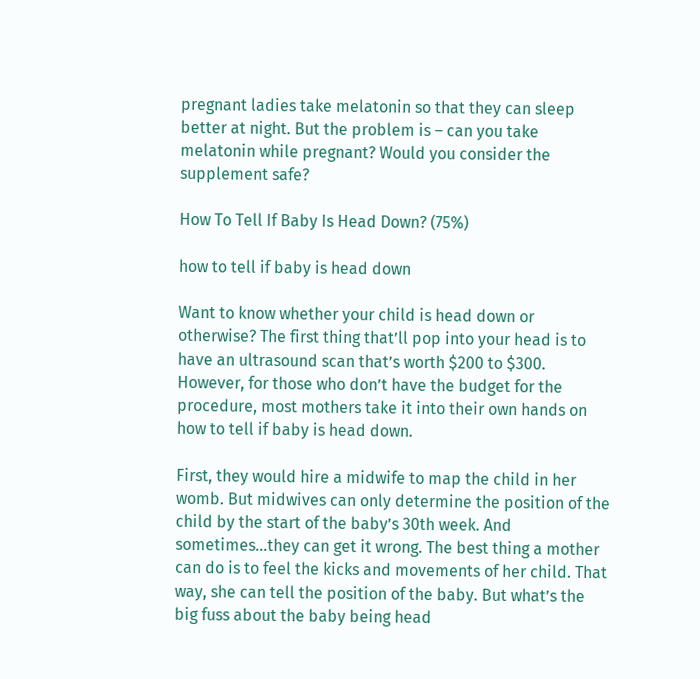pregnant ladies take melatonin so that they can sleep better at night. But the problem is – can you take melatonin while pregnant? Would you consider the supplement safe?

How To Tell If Baby Is Head Down? (75%)

how to tell if baby is head down

Want to know whether your child is head down or otherwise? The first thing that’ll pop into your head is to have an ultrasound scan that’s worth $200 to $300. However, for those who don’t have the budget for the procedure, most mothers take it into their own hands on how to tell if baby is head down.

First, they would hire a midwife to map the child in her womb. But midwives can only determine the position of the child by the start of the baby’s 30th week. And sometimes…they can get it wrong. The best thing a mother can do is to feel the kicks and movements of her child. That way, she can tell the position of the baby. But what’s the big fuss about the baby being head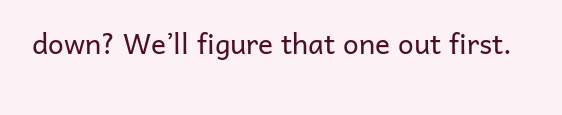down? We’ll figure that one out first.